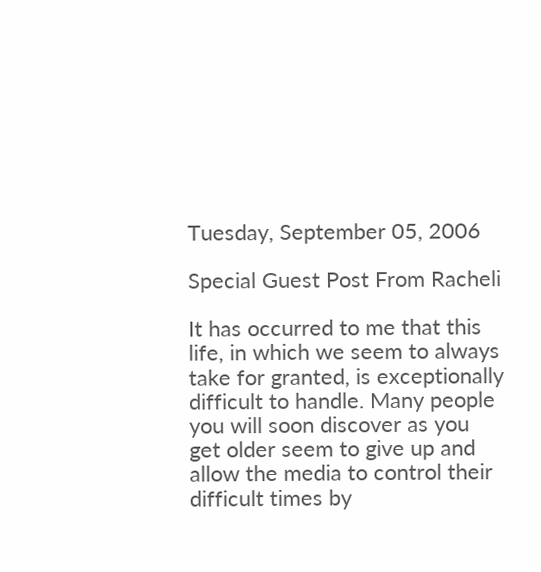Tuesday, September 05, 2006

Special Guest Post From Racheli

It has occurred to me that this life, in which we seem to always take for granted, is exceptionally difficult to handle. Many people you will soon discover as you get older seem to give up and allow the media to control their difficult times by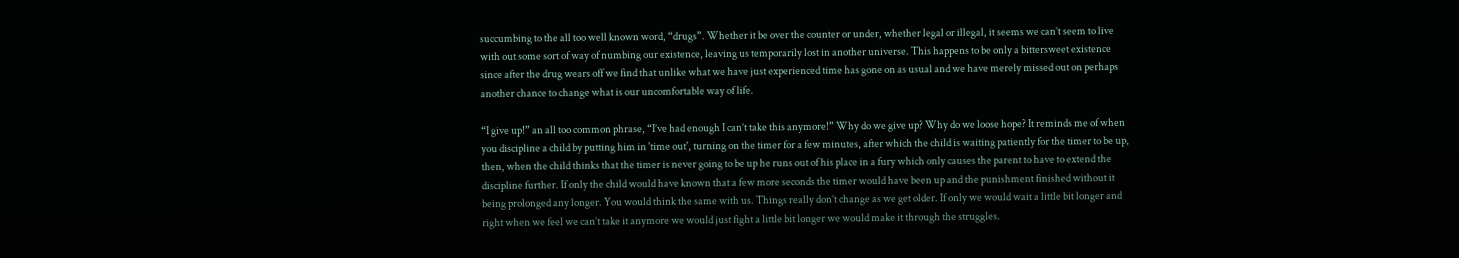succumbing to the all too well known word, “drugs”. Whether it be over the counter or under, whether legal or illegal, it seems we can’t seem to live with out some sort of way of numbing our existence, leaving us temporarily lost in another universe. This happens to be only a bittersweet existence since after the drug wears off we find that unlike what we have just experienced time has gone on as usual and we have merely missed out on perhaps another chance to change what is our uncomfortable way of life.

“I give up!” an all too common phrase, “I’ve had enough I can’t take this anymore!” Why do we give up? Why do we loose hope? It reminds me of when you discipline a child by putting him in 'time out', turning on the timer for a few minutes, after which the child is waiting patiently for the timer to be up, then, when the child thinks that the timer is never going to be up he runs out of his place in a fury which only causes the parent to have to extend the discipline further. If only the child would have known that a few more seconds the timer would have been up and the punishment finished without it being prolonged any longer. You would think the same with us. Things really don’t change as we get older. If only we would wait a little bit longer and right when we feel we can’t take it anymore we would just fight a little bit longer we would make it through the struggles.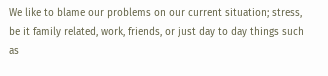We like to blame our problems on our current situation; stress, be it family related, work, friends, or just day to day things such as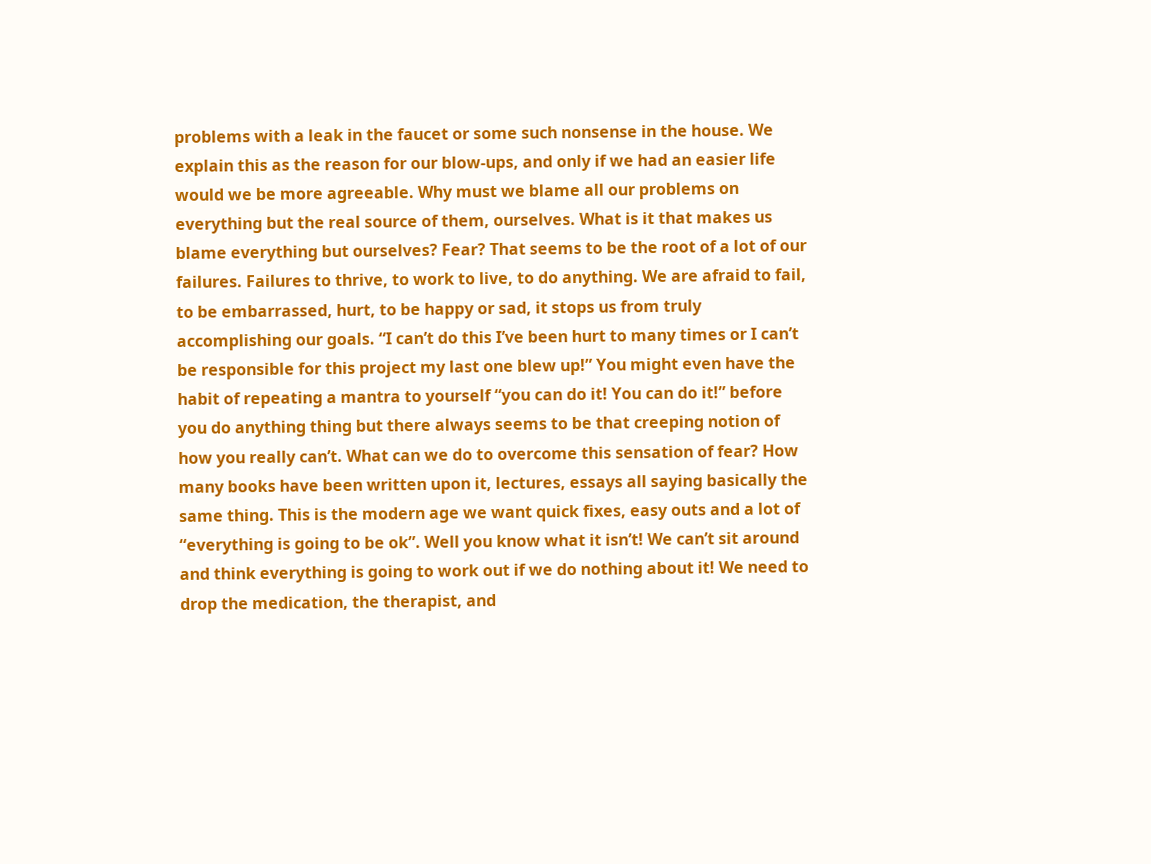problems with a leak in the faucet or some such nonsense in the house. We explain this as the reason for our blow-ups, and only if we had an easier life would we be more agreeable. Why must we blame all our problems on everything but the real source of them, ourselves. What is it that makes us blame everything but ourselves? Fear? That seems to be the root of a lot of our failures. Failures to thrive, to work to live, to do anything. We are afraid to fail, to be embarrassed, hurt, to be happy or sad, it stops us from truly accomplishing our goals. “I can’t do this I’ve been hurt to many times or I can’t be responsible for this project my last one blew up!” You might even have the habit of repeating a mantra to yourself “you can do it! You can do it!” before you do anything thing but there always seems to be that creeping notion of how you really can’t. What can we do to overcome this sensation of fear? How many books have been written upon it, lectures, essays all saying basically the same thing. This is the modern age we want quick fixes, easy outs and a lot of “everything is going to be ok”. Well you know what it isn’t! We can’t sit around and think everything is going to work out if we do nothing about it! We need to drop the medication, the therapist, and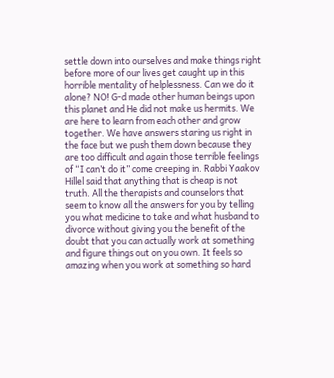settle down into ourselves and make things right before more of our lives get caught up in this horrible mentality of helplessness. Can we do it alone? NO! G-d made other human beings upon this planet and He did not make us hermits. We are here to learn from each other and grow together. We have answers staring us right in the face but we push them down because they are too difficult and again those terrible feelings of “I can’t do it” come creeping in. Rabbi Yaakov Hillel said that anything that is cheap is not truth. All the therapists and counselors that seem to know all the answers for you by telling you what medicine to take and what husband to divorce without giving you the benefit of the doubt that you can actually work at something and figure things out on you own. It feels so amazing when you work at something so hard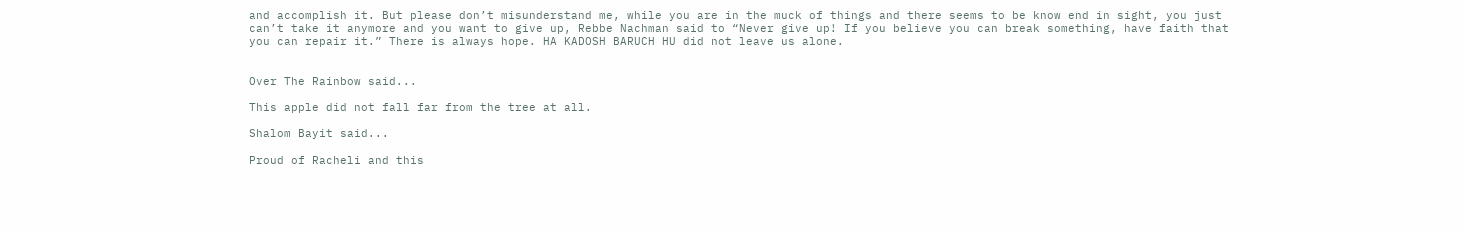and accomplish it. But please don’t misunderstand me, while you are in the muck of things and there seems to be know end in sight, you just can’t take it anymore and you want to give up, Rebbe Nachman said to “Never give up! If you believe you can break something, have faith that you can repair it.” There is always hope. HA KADOSH BARUCH HU did not leave us alone.


Over The Rainbow said...

This apple did not fall far from the tree at all.

Shalom Bayit said...

Proud of Racheli and this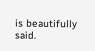is beautifully said.